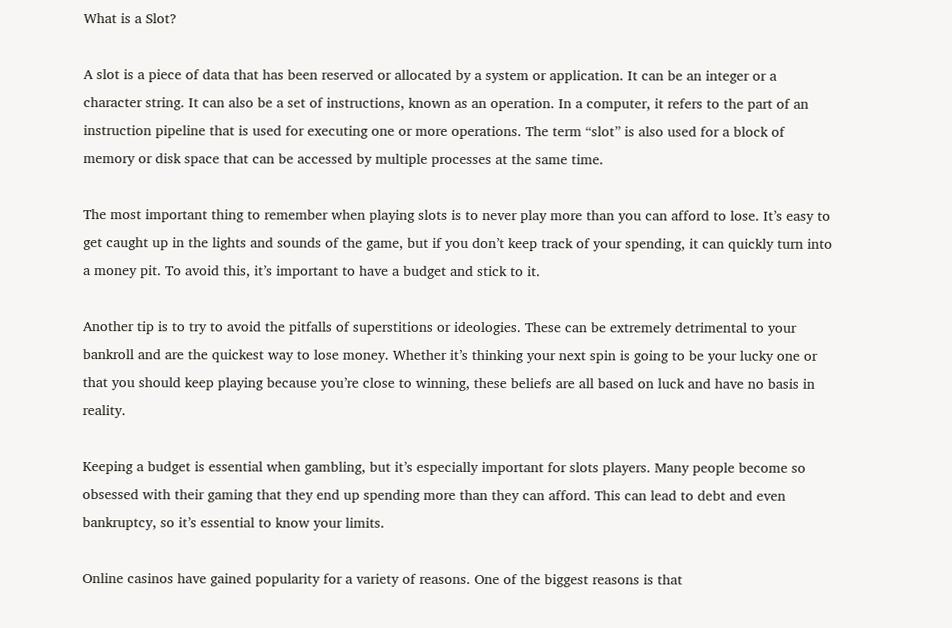What is a Slot?

A slot is a piece of data that has been reserved or allocated by a system or application. It can be an integer or a character string. It can also be a set of instructions, known as an operation. In a computer, it refers to the part of an instruction pipeline that is used for executing one or more operations. The term “slot” is also used for a block of memory or disk space that can be accessed by multiple processes at the same time.

The most important thing to remember when playing slots is to never play more than you can afford to lose. It’s easy to get caught up in the lights and sounds of the game, but if you don’t keep track of your spending, it can quickly turn into a money pit. To avoid this, it’s important to have a budget and stick to it.

Another tip is to try to avoid the pitfalls of superstitions or ideologies. These can be extremely detrimental to your bankroll and are the quickest way to lose money. Whether it’s thinking your next spin is going to be your lucky one or that you should keep playing because you’re close to winning, these beliefs are all based on luck and have no basis in reality.

Keeping a budget is essential when gambling, but it’s especially important for slots players. Many people become so obsessed with their gaming that they end up spending more than they can afford. This can lead to debt and even bankruptcy, so it’s essential to know your limits.

Online casinos have gained popularity for a variety of reasons. One of the biggest reasons is that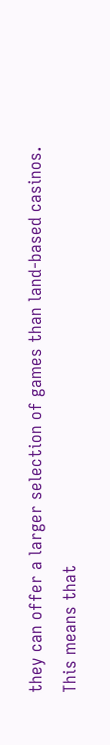they can offer a larger selection of games than land-based casinos. This means that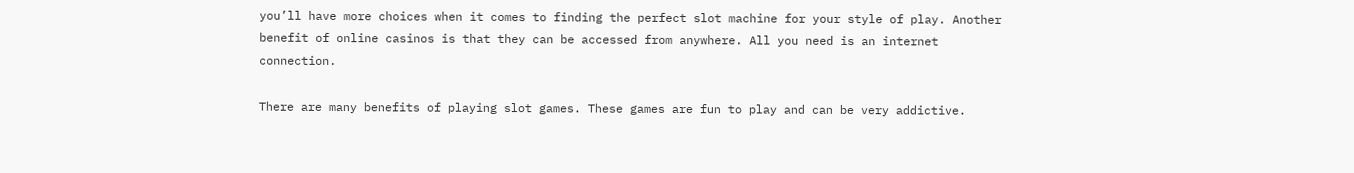you’ll have more choices when it comes to finding the perfect slot machine for your style of play. Another benefit of online casinos is that they can be accessed from anywhere. All you need is an internet connection.

There are many benefits of playing slot games. These games are fun to play and can be very addictive.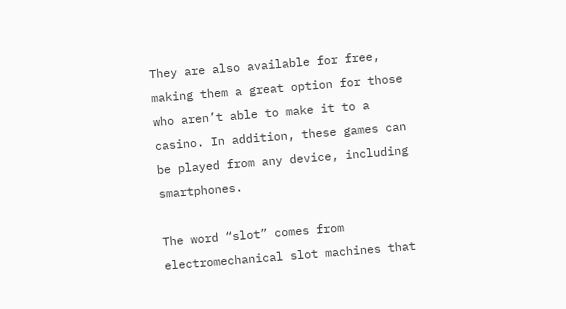They are also available for free, making them a great option for those who aren’t able to make it to a casino. In addition, these games can be played from any device, including smartphones.

The word “slot” comes from electromechanical slot machines that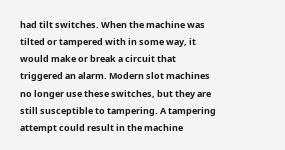had tilt switches. When the machine was tilted or tampered with in some way, it would make or break a circuit that triggered an alarm. Modern slot machines no longer use these switches, but they are still susceptible to tampering. A tampering attempt could result in the machine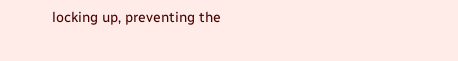locking up, preventing the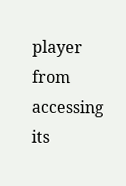player from accessing its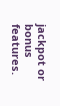jackpot or bonus features.